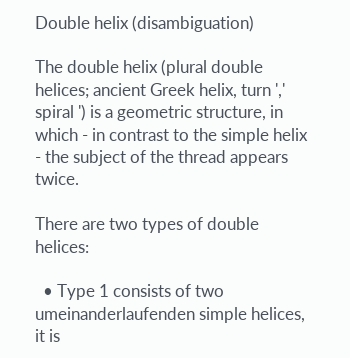Double helix (disambiguation)

The double helix (plural double helices; ancient Greek helix, turn ',' spiral ') is a geometric structure, in which - in contrast to the simple helix - the subject of the thread appears twice.

There are two types of double helices:

  • Type 1 consists of two umeinanderlaufenden simple helices, it is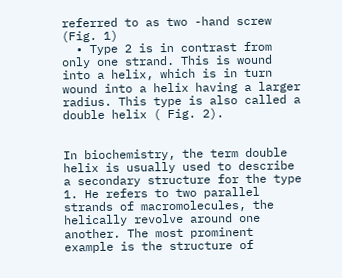referred to as two -hand screw (Fig. 1)
  • Type 2 is in contrast from only one strand. This is wound into a helix, which is in turn wound into a helix having a larger radius. This type is also called a double helix ( Fig. 2).


In biochemistry, the term double helix is usually used to describe a secondary structure for the type 1. He refers to two parallel strands of macromolecules, the helically revolve around one another. The most prominent example is the structure of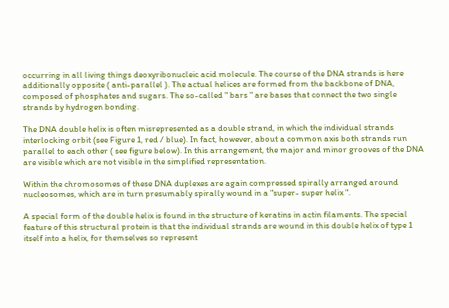occurring in all living things deoxyribonucleic acid molecule. The course of the DNA strands is here additionally opposite ( anti-parallel ). The actual helices are formed from the backbone of DNA, composed of phosphates and sugars. The so-called " bars " are bases that connect the two single strands by hydrogen bonding.

The DNA double helix is often misrepresented as a double strand, in which the individual strands interlocking orbit (see Figure 1, red / blue). In fact, however, about a common axis both strands run parallel to each other ( see figure below). In this arrangement, the major and minor grooves of the DNA are visible which are not visible in the simplified representation.

Within the chromosomes of these DNA duplexes are again compressed spirally arranged around nucleosomes, which are in turn presumably spirally wound in a "super- super helix ".

A special form of the double helix is found in the structure of keratins in actin filaments. The special feature of this structural protein is that the individual strands are wound in this double helix of type 1 itself into a helix, for themselves so represent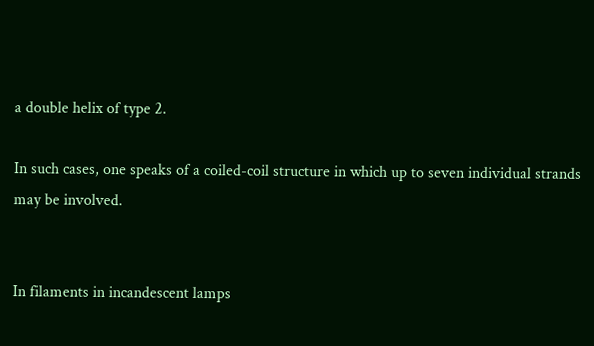a double helix of type 2.

In such cases, one speaks of a coiled-coil structure in which up to seven individual strands may be involved.


In filaments in incandescent lamps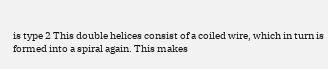is type 2 This double helices consist of a coiled wire, which in turn is formed into a spiral again. This makes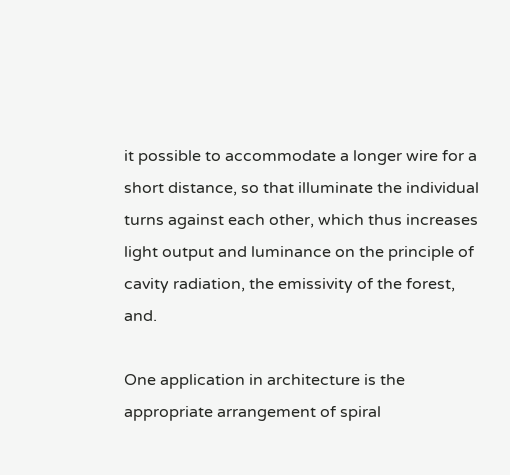it possible to accommodate a longer wire for a short distance, so that illuminate the individual turns against each other, which thus increases light output and luminance on the principle of cavity radiation, the emissivity of the forest, and.

One application in architecture is the appropriate arrangement of spiral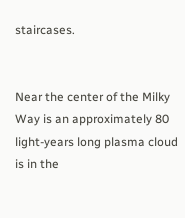staircases.


Near the center of the Milky Way is an approximately 80 light-years long plasma cloud is in the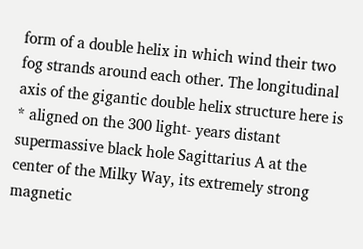form of a double helix in which wind their two fog strands around each other. The longitudinal axis of the gigantic double helix structure here is * aligned on the 300 light- years distant supermassive black hole Sagittarius A at the center of the Milky Way, its extremely strong magnetic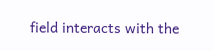field interacts with the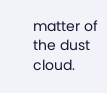matter of the dust cloud.